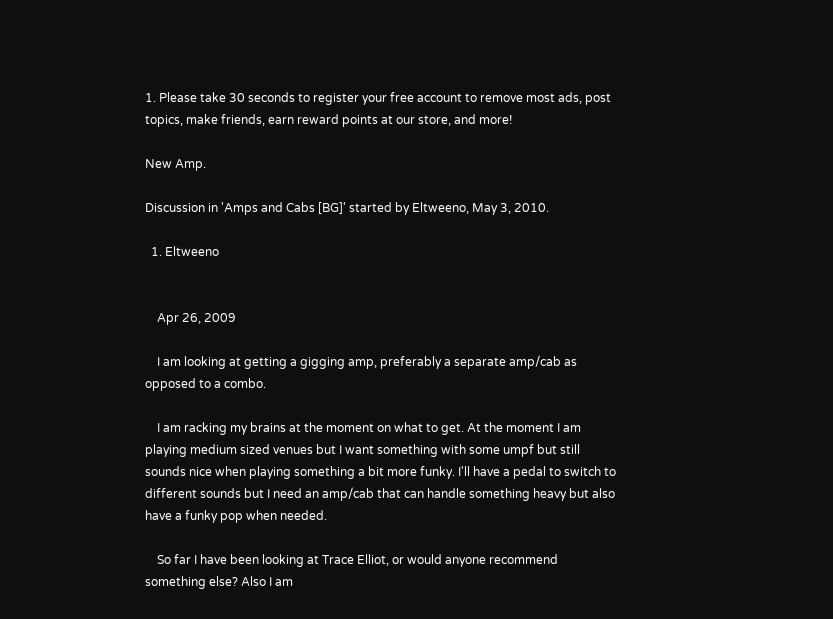1. Please take 30 seconds to register your free account to remove most ads, post topics, make friends, earn reward points at our store, and more!

New Amp.

Discussion in 'Amps and Cabs [BG]' started by Eltweeno, May 3, 2010.

  1. Eltweeno


    Apr 26, 2009

    I am looking at getting a gigging amp, preferably a separate amp/cab as opposed to a combo.

    I am racking my brains at the moment on what to get. At the moment I am playing medium sized venues but I want something with some umpf but still sounds nice when playing something a bit more funky. I'll have a pedal to switch to different sounds but I need an amp/cab that can handle something heavy but also have a funky pop when needed.

    So far I have been looking at Trace Elliot, or would anyone recommend something else? Also I am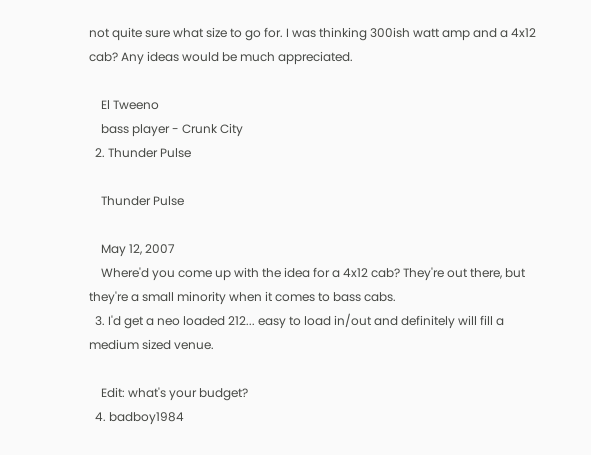not quite sure what size to go for. I was thinking 300ish watt amp and a 4x12 cab? Any ideas would be much appreciated.

    El Tweeno
    bass player - Crunk City
  2. Thunder Pulse

    Thunder Pulse

    May 12, 2007
    Where'd you come up with the idea for a 4x12 cab? They're out there, but they're a small minority when it comes to bass cabs.
  3. I'd get a neo loaded 212... easy to load in/out and definitely will fill a medium sized venue.

    Edit: what's your budget?
  4. badboy1984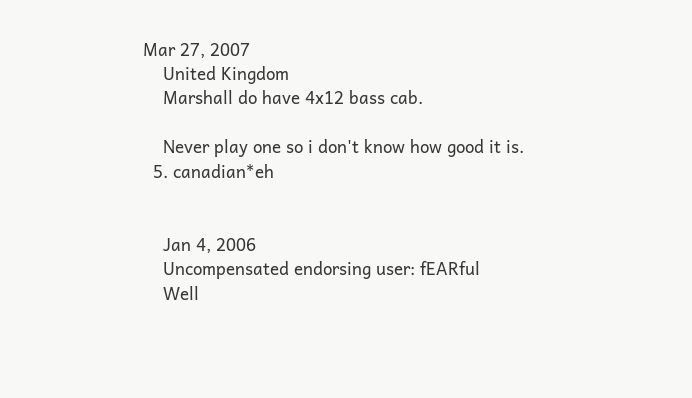Mar 27, 2007
    United Kingdom
    Marshall do have 4x12 bass cab.

    Never play one so i don't know how good it is.
  5. canadian*eh


    Jan 4, 2006
    Uncompensated endorsing user: fEARful
    Well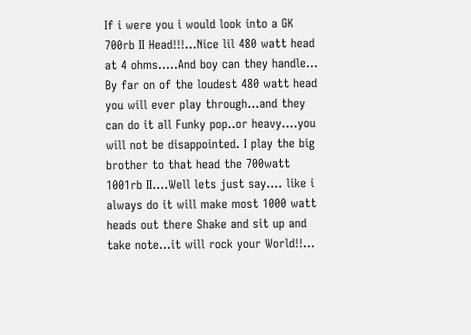If i were you i would look into a GK 700rb II Head!!!...Nice lil 480 watt head at 4 ohms.....And boy can they handle... By far on of the loudest 480 watt head you will ever play through...and they can do it all Funky pop..or heavy....you will not be disappointed. I play the big brother to that head the 700watt 1001rb II....Well lets just say.... like i always do it will make most 1000 watt heads out there Shake and sit up and take note...it will rock your World!!...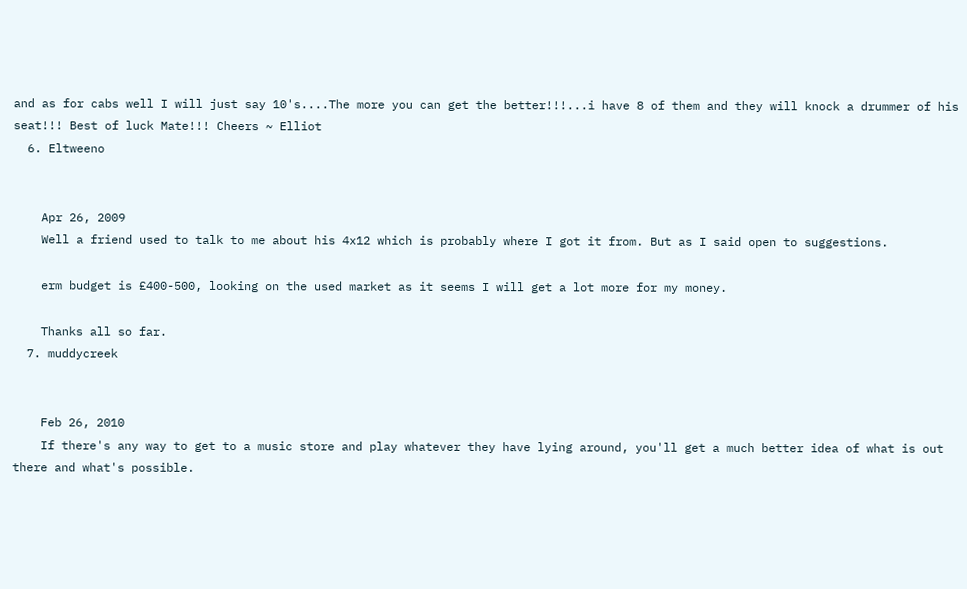and as for cabs well I will just say 10's....The more you can get the better!!!...i have 8 of them and they will knock a drummer of his seat!!! Best of luck Mate!!! Cheers ~ Elliot
  6. Eltweeno


    Apr 26, 2009
    Well a friend used to talk to me about his 4x12 which is probably where I got it from. But as I said open to suggestions.

    erm budget is £400-500, looking on the used market as it seems I will get a lot more for my money.

    Thanks all so far.
  7. muddycreek


    Feb 26, 2010
    If there's any way to get to a music store and play whatever they have lying around, you'll get a much better idea of what is out there and what's possible.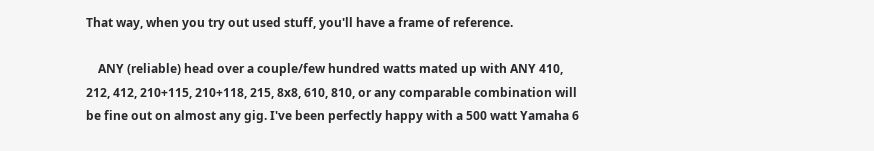That way, when you try out used stuff, you'll have a frame of reference.

    ANY (reliable) head over a couple/few hundred watts mated up with ANY 410, 212, 412, 210+115, 210+118, 215, 8x8, 610, 810, or any comparable combination will be fine out on almost any gig. I've been perfectly happy with a 500 watt Yamaha 6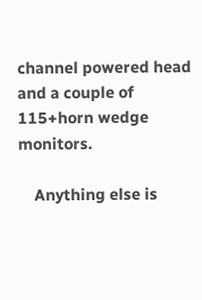channel powered head and a couple of 115+horn wedge monitors.

    Anything else is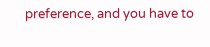preference, and you have to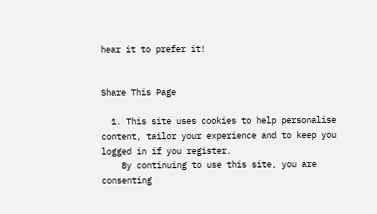hear it to prefer it!


Share This Page

  1. This site uses cookies to help personalise content, tailor your experience and to keep you logged in if you register.
    By continuing to use this site, you are consenting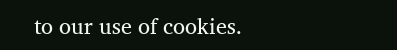to our use of cookies.